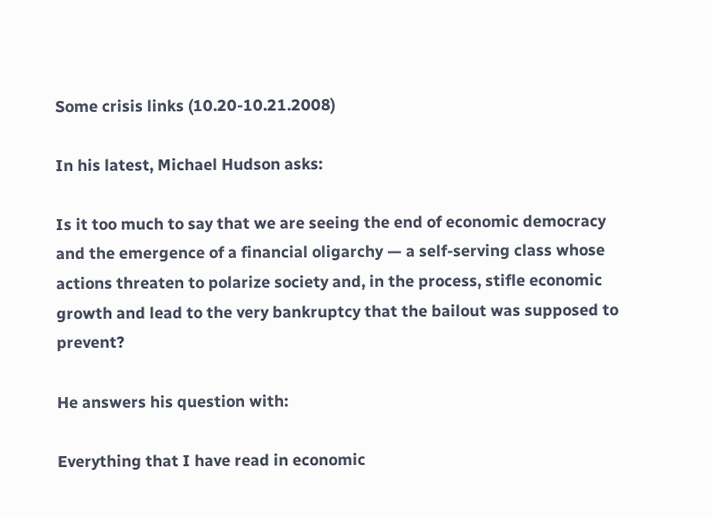Some crisis links (10.20-10.21.2008)

In his latest, Michael Hudson asks:

Is it too much to say that we are seeing the end of economic democracy and the emergence of a financial oligarchy — a self-serving class whose actions threaten to polarize society and, in the process, stifle economic growth and lead to the very bankruptcy that the bailout was supposed to prevent?

He answers his question with:

Everything that I have read in economic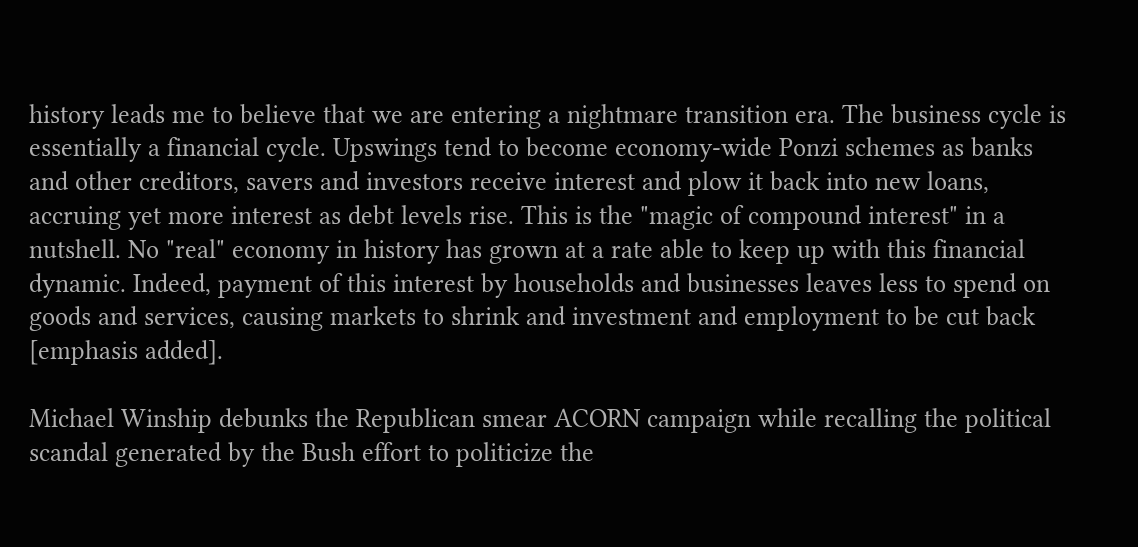history leads me to believe that we are entering a nightmare transition era. The business cycle is essentially a financial cycle. Upswings tend to become economy-wide Ponzi schemes as banks and other creditors, savers and investors receive interest and plow it back into new loans, accruing yet more interest as debt levels rise. This is the "magic of compound interest" in a nutshell. No "real" economy in history has grown at a rate able to keep up with this financial dynamic. Indeed, payment of this interest by households and businesses leaves less to spend on goods and services, causing markets to shrink and investment and employment to be cut back [emphasis added].

Michael Winship debunks the Republican smear ACORN campaign while recalling the political scandal generated by the Bush effort to politicize the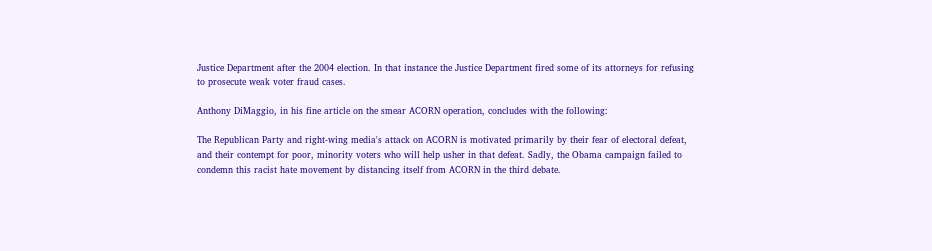Justice Department after the 2004 election. In that instance the Justice Department fired some of its attorneys for refusing to prosecute weak voter fraud cases.

Anthony DiMaggio, in his fine article on the smear ACORN operation, concludes with the following:

The Republican Party and right-wing media's attack on ACORN is motivated primarily by their fear of electoral defeat, and their contempt for poor, minority voters who will help usher in that defeat. Sadly, the Obama campaign failed to condemn this racist hate movement by distancing itself from ACORN in the third debate.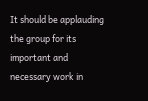It should be applauding the group for its important and necessary work in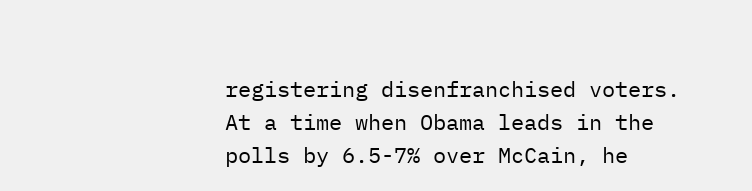registering disenfranchised voters. At a time when Obama leads in the polls by 6.5-7% over McCain, he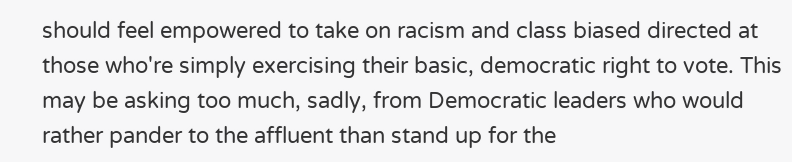should feel empowered to take on racism and class biased directed at those who're simply exercising their basic, democratic right to vote. This may be asking too much, sadly, from Democratic leaders who would rather pander to the affluent than stand up for the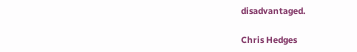disadvantaged.

Chris Hedges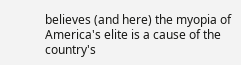believes (and here) the myopia of America's elite is a cause of the country's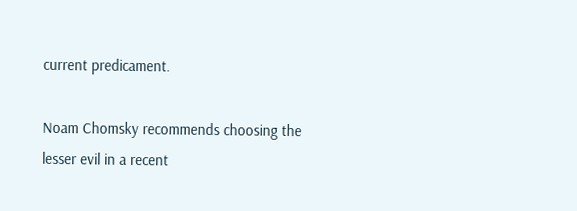current predicament.

Noam Chomsky recommends choosing the lesser evil in a recent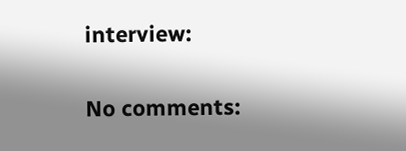interview:

No comments: